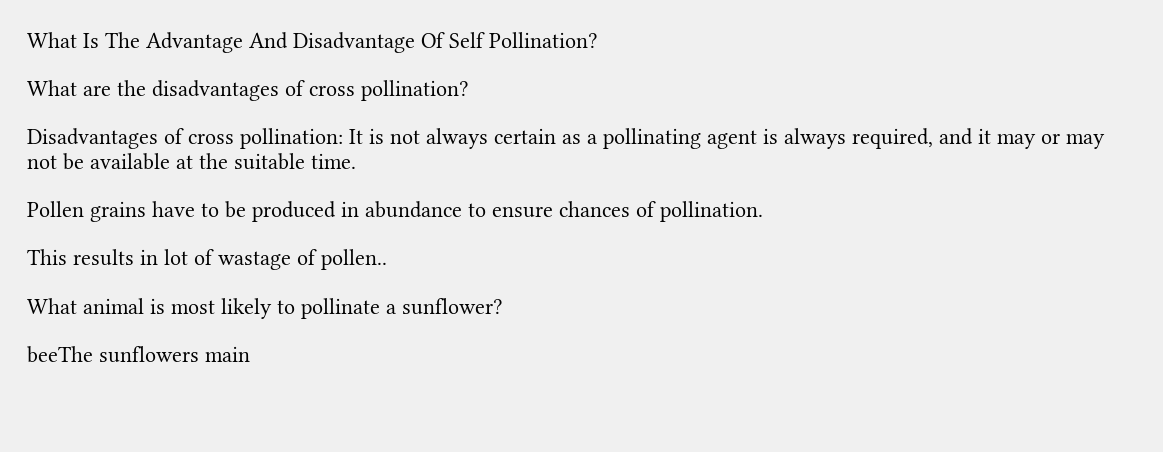What Is The Advantage And Disadvantage Of Self Pollination?

What are the disadvantages of cross pollination?

Disadvantages of cross pollination: It is not always certain as a pollinating agent is always required, and it may or may not be available at the suitable time.

Pollen grains have to be produced in abundance to ensure chances of pollination.

This results in lot of wastage of pollen..

What animal is most likely to pollinate a sunflower?

beeThe sunflowers main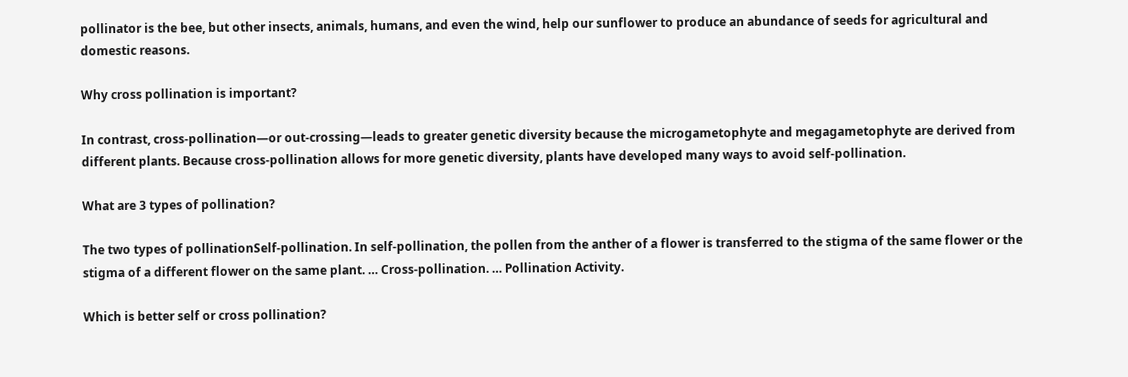pollinator is the bee, but other insects, animals, humans, and even the wind, help our sunflower to produce an abundance of seeds for agricultural and domestic reasons.

Why cross pollination is important?

In contrast, cross-pollination—or out-crossing—leads to greater genetic diversity because the microgametophyte and megagametophyte are derived from different plants. Because cross-pollination allows for more genetic diversity, plants have developed many ways to avoid self-pollination.

What are 3 types of pollination?

The two types of pollinationSelf-pollination. In self-pollination, the pollen from the anther of a flower is transferred to the stigma of the same flower or the stigma of a different flower on the same plant. … Cross-pollination. … Pollination Activity.

Which is better self or cross pollination?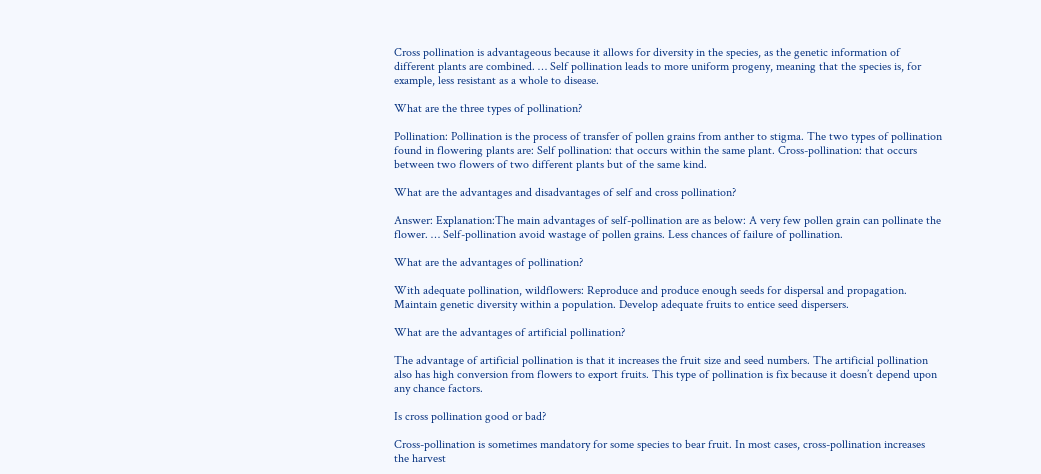Cross pollination is advantageous because it allows for diversity in the species, as the genetic information of different plants are combined. … Self pollination leads to more uniform progeny, meaning that the species is, for example, less resistant as a whole to disease.

What are the three types of pollination?

Pollination: Pollination is the process of transfer of pollen grains from anther to stigma. The two types of pollination found in flowering plants are: Self pollination: that occurs within the same plant. Cross-pollination: that occurs between two flowers of two different plants but of the same kind.

What are the advantages and disadvantages of self and cross pollination?

Answer: Explanation:The main advantages of self-pollination are as below: A very few pollen grain can pollinate the flower. … Self-pollination avoid wastage of pollen grains. Less chances of failure of pollination.

What are the advantages of pollination?

With adequate pollination, wildflowers: Reproduce and produce enough seeds for dispersal and propagation. Maintain genetic diversity within a population. Develop adequate fruits to entice seed dispersers.

What are the advantages of artificial pollination?

The advantage of artificial pollination is that it increases the fruit size and seed numbers. The artificial pollination also has high conversion from flowers to export fruits. This type of pollination is fix because it doesn’t depend upon any chance factors.

Is cross pollination good or bad?

Cross-pollination is sometimes mandatory for some species to bear fruit. In most cases, cross-pollination increases the harvest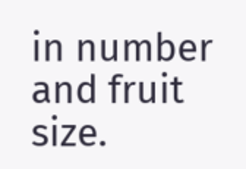in number and fruit size.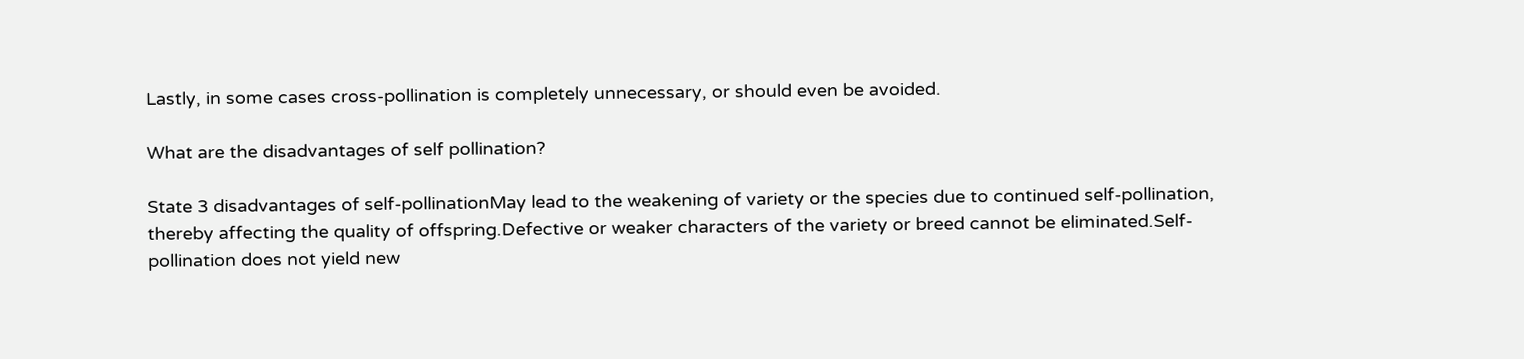Lastly, in some cases cross-pollination is completely unnecessary, or should even be avoided.

What are the disadvantages of self pollination?

State 3 disadvantages of self-pollinationMay lead to the weakening of variety or the species due to continued self-pollination, thereby affecting the quality of offspring.Defective or weaker characters of the variety or breed cannot be eliminated.Self-pollination does not yield new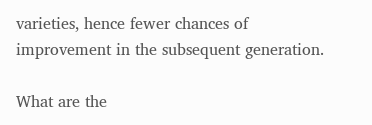varieties, hence fewer chances of improvement in the subsequent generation.

What are the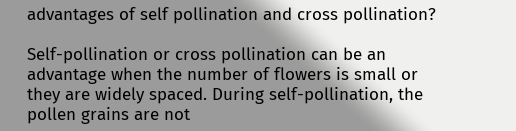advantages of self pollination and cross pollination?

Self-pollination or cross pollination can be an advantage when the number of flowers is small or they are widely spaced. During self-pollination, the pollen grains are not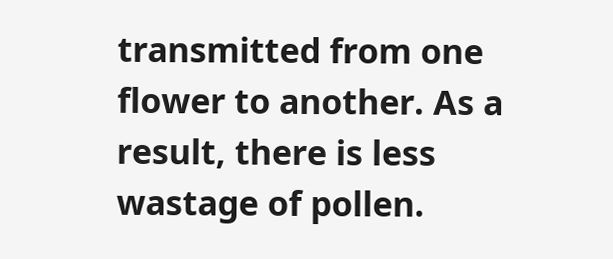transmitted from one flower to another. As a result, there is less wastage of pollen.